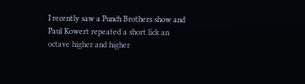I recently saw a Punch Brothers show and Paul Kowert repeated a short lick an octave higher and higher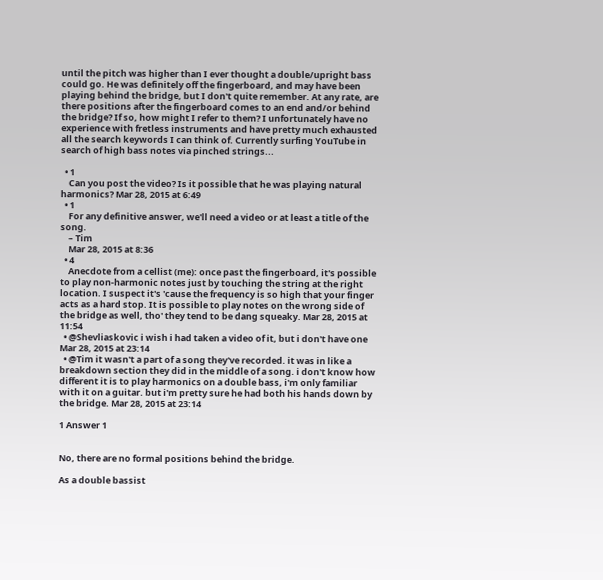until the pitch was higher than I ever thought a double/upright bass could go. He was definitely off the fingerboard, and may have been playing behind the bridge, but I don't quite remember. At any rate, are there positions after the fingerboard comes to an end and/or behind the bridge? If so, how might I refer to them? I unfortunately have no experience with fretless instruments and have pretty much exhausted all the search keywords I can think of. Currently surfing YouTube in search of high bass notes via pinched strings...

  • 1
    Can you post the video? Is it possible that he was playing natural harmonics? Mar 28, 2015 at 6:49
  • 1
    For any definitive answer, we'll need a video or at least a title of the song.
    – Tim
    Mar 28, 2015 at 8:36
  • 4
    Anecdote from a cellist (me): once past the fingerboard, it's possible to play non-harmonic notes just by touching the string at the right location. I suspect it's 'cause the frequency is so high that your finger acts as a hard stop. It is possible to play notes on the wrong side of the bridge as well, tho' they tend to be dang squeaky. Mar 28, 2015 at 11:54
  • @Shevliaskovic i wish i had taken a video of it, but i don't have one Mar 28, 2015 at 23:14
  • @Tim it wasn't a part of a song they've recorded. it was in like a breakdown section they did in the middle of a song. i don't know how different it is to play harmonics on a double bass, i'm only familiar with it on a guitar. but i'm pretty sure he had both his hands down by the bridge. Mar 28, 2015 at 23:14

1 Answer 1


No, there are no formal positions behind the bridge.

As a double bassist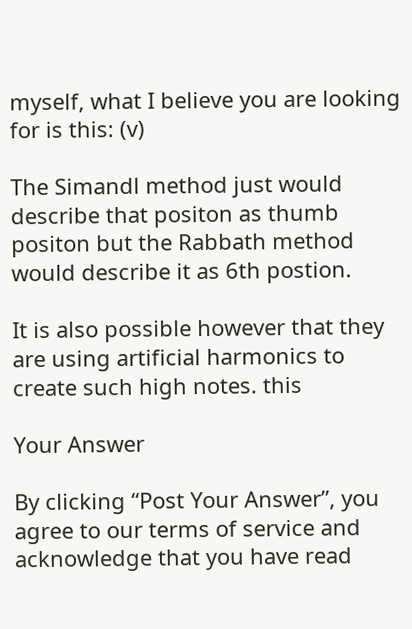myself, what I believe you are looking for is this: (v)

The Simandl method just would describe that positon as thumb positon but the Rabbath method would describe it as 6th postion.

It is also possible however that they are using artificial harmonics to create such high notes. this

Your Answer

By clicking “Post Your Answer”, you agree to our terms of service and acknowledge that you have read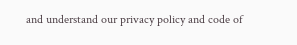and understand our privacy policy and code of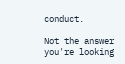conduct.

Not the answer you're looking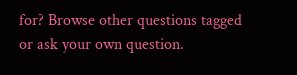for? Browse other questions tagged or ask your own question.